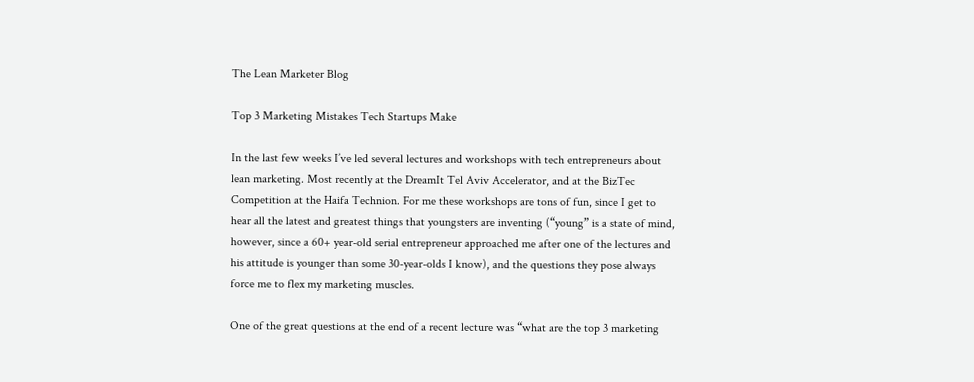The Lean Marketer Blog

Top 3 Marketing Mistakes Tech Startups Make

In the last few weeks I’ve led several lectures and workshops with tech entrepreneurs about lean marketing. Most recently at the DreamIt Tel Aviv Accelerator, and at the BizTec Competition at the Haifa Technion. For me these workshops are tons of fun, since I get to hear all the latest and greatest things that youngsters are inventing (“young” is a state of mind, however, since a 60+ year-old serial entrepreneur approached me after one of the lectures and his attitude is younger than some 30-year-olds I know), and the questions they pose always force me to flex my marketing muscles.

One of the great questions at the end of a recent lecture was “what are the top 3 marketing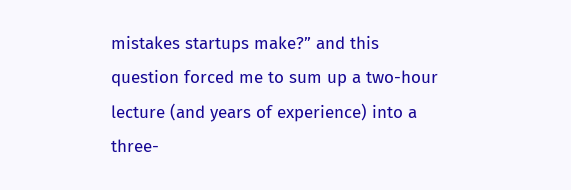mistakes startups make?” and this question forced me to sum up a two-hour lecture (and years of experience) into a three-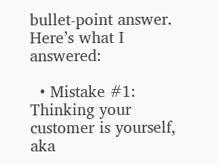bullet-point answer. Here’s what I answered:

  • Mistake #1: Thinking your customer is yourself, aka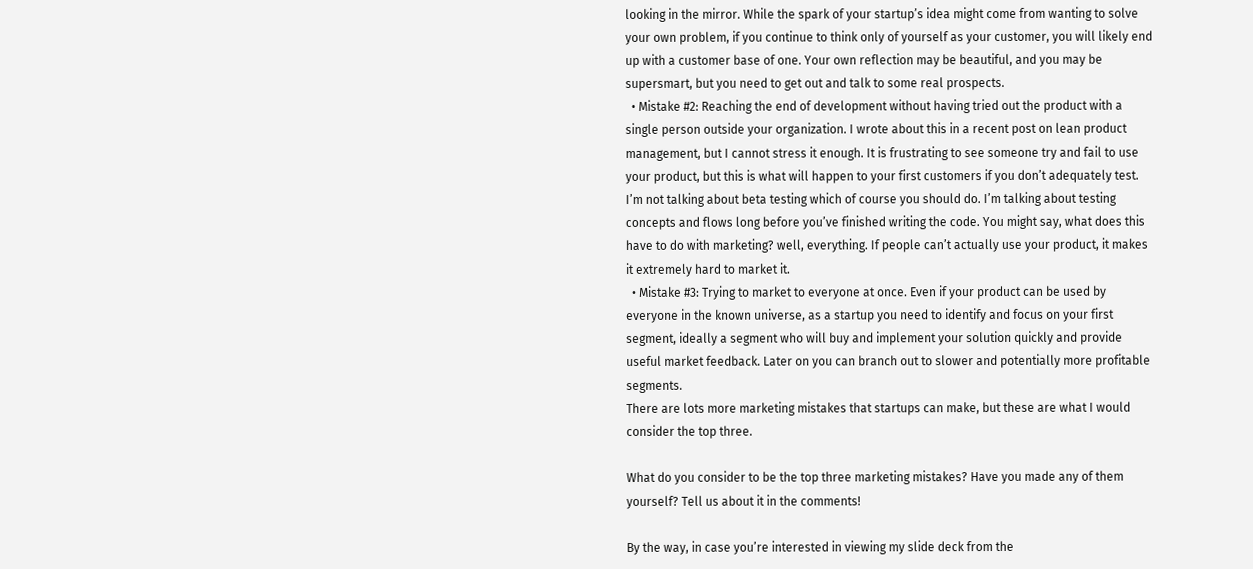looking in the mirror. While the spark of your startup’s idea might come from wanting to solve your own problem, if you continue to think only of yourself as your customer, you will likely end up with a customer base of one. Your own reflection may be beautiful, and you may be supersmart, but you need to get out and talk to some real prospects.
  • Mistake #2: Reaching the end of development without having tried out the product with a single person outside your organization. I wrote about this in a recent post on lean product management, but I cannot stress it enough. It is frustrating to see someone try and fail to use your product, but this is what will happen to your first customers if you don’t adequately test. I’m not talking about beta testing which of course you should do. I’m talking about testing concepts and flows long before you’ve finished writing the code. You might say, what does this have to do with marketing? well, everything. If people can’t actually use your product, it makes it extremely hard to market it.
  • Mistake #3: Trying to market to everyone at once. Even if your product can be used by everyone in the known universe, as a startup you need to identify and focus on your first segment, ideally a segment who will buy and implement your solution quickly and provide useful market feedback. Later on you can branch out to slower and potentially more profitable segments.
There are lots more marketing mistakes that startups can make, but these are what I would consider the top three.

What do you consider to be the top three marketing mistakes? Have you made any of them yourself? Tell us about it in the comments!

By the way, in case you’re interested in viewing my slide deck from the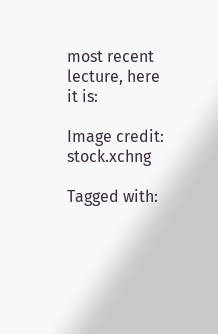most recent lecture, here it is:

Image credit: stock.xchng

Tagged with: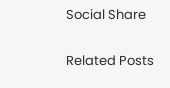Social Share

Related Posts